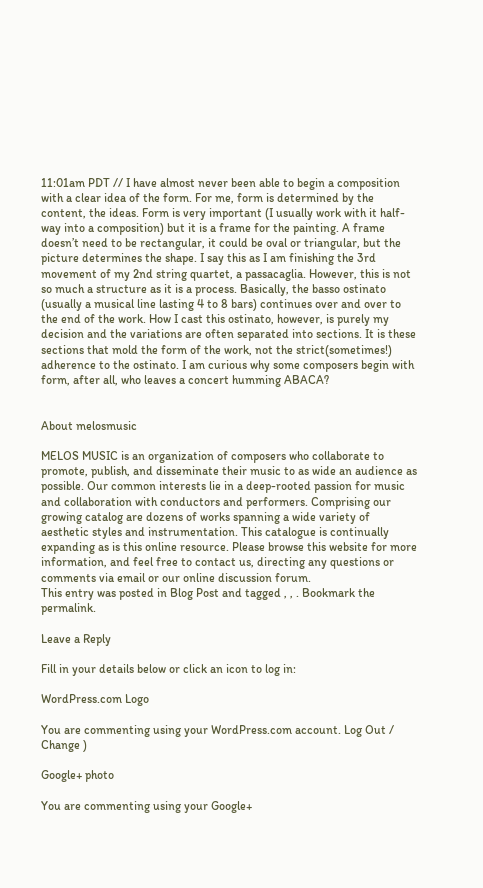11:01am PDT // I have almost never been able to begin a composition with a clear idea of the form. For me, form is determined by the content, the ideas. Form is very important (I usually work with it half-way into a composition) but it is a frame for the painting. A frame doesn’t need to be rectangular, it could be oval or triangular, but the picture determines the shape. I say this as I am finishing the 3rd movement of my 2nd string quartet, a passacaglia. However, this is not so much a structure as it is a process. Basically, the basso ostinato (usually a musical line lasting 4 to 8 bars) continues over and over to the end of the work. How I cast this ostinato, however, is purely my decision and the variations are often separated into sections. It is these sections that mold the form of the work, not the strict(sometimes!) adherence to the ostinato. I am curious why some composers begin with form, after all, who leaves a concert humming ABACA?


About melosmusic

MELOS MUSIC is an organization of composers who collaborate to promote, publish, and disseminate their music to as wide an audience as possible. Our common interests lie in a deep-rooted passion for music and collaboration with conductors and performers. Comprising our growing catalog are dozens of works spanning a wide variety of aesthetic styles and instrumentation. This catalogue is continually expanding as is this online resource. Please browse this website for more information, and feel free to contact us, directing any questions or comments via email or our online discussion forum.
This entry was posted in Blog Post and tagged , , . Bookmark the permalink.

Leave a Reply

Fill in your details below or click an icon to log in:

WordPress.com Logo

You are commenting using your WordPress.com account. Log Out /  Change )

Google+ photo

You are commenting using your Google+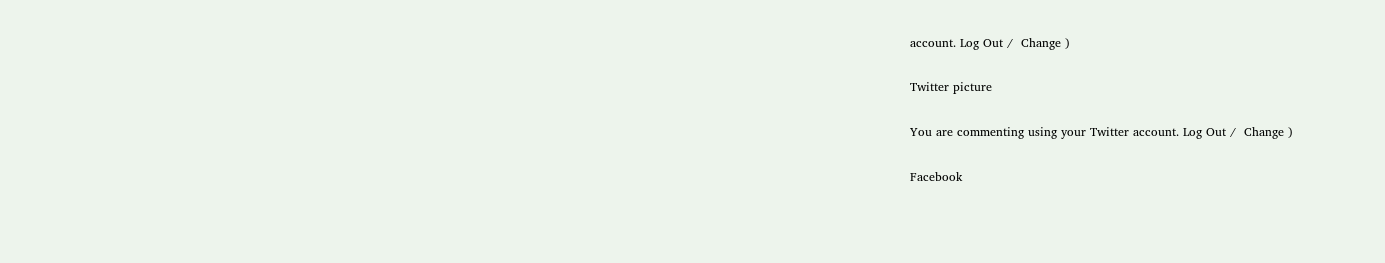account. Log Out /  Change )

Twitter picture

You are commenting using your Twitter account. Log Out /  Change )

Facebook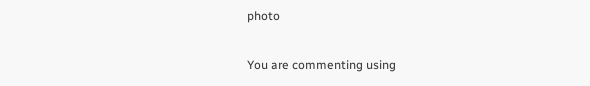photo

You are commenting using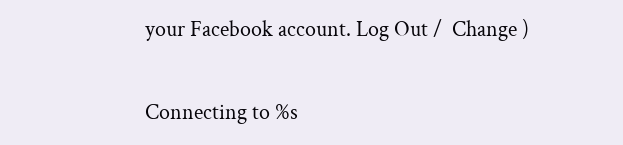your Facebook account. Log Out /  Change )

Connecting to %s